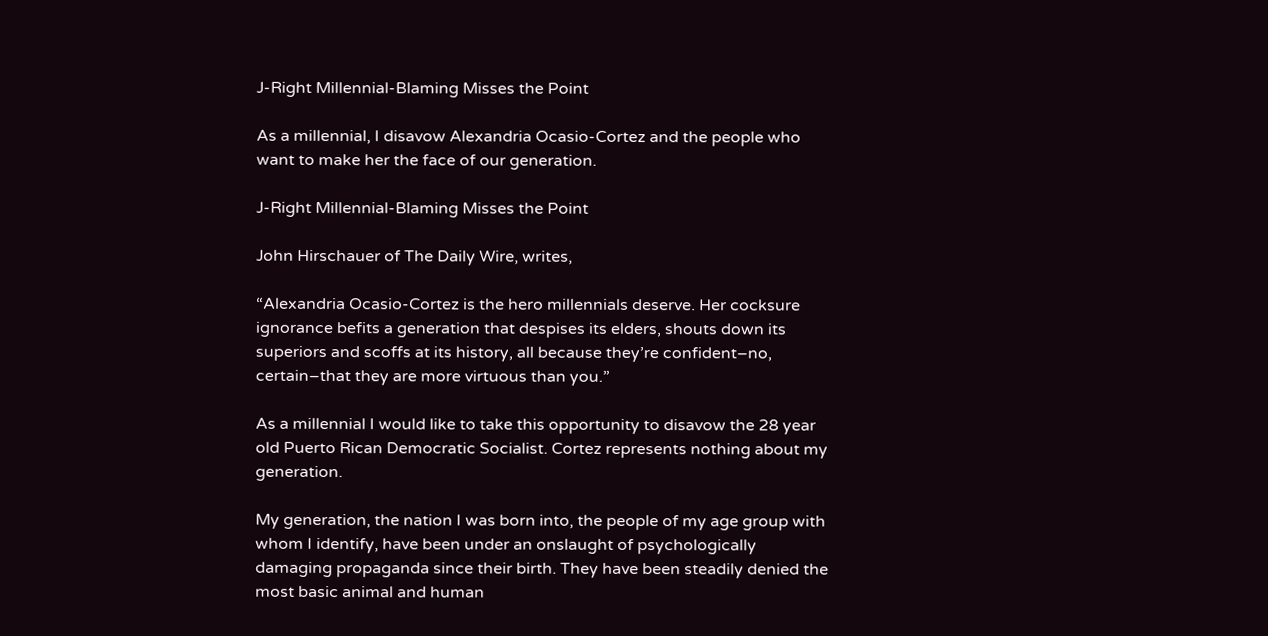J-Right Millennial-Blaming Misses the Point

As a millennial, I disavow Alexandria Ocasio-Cortez and the people who want to make her the face of our generation.

J-Right Millennial-Blaming Misses the Point

John Hirschauer of The Daily Wire, writes,

“Alexandria Ocasio-Cortez is the hero millennials deserve. Her cocksure ignorance befits a generation that despises its elders, shouts down its superiors and scoffs at its history, all because they’re confident–no, certain–that they are more virtuous than you.”

As a millennial I would like to take this opportunity to disavow the 28 year old Puerto Rican Democratic Socialist. Cortez represents nothing about my generation.

My generation, the nation I was born into, the people of my age group with whom I identify, have been under an onslaught of psychologically damaging propaganda since their birth. They have been steadily denied the most basic animal and human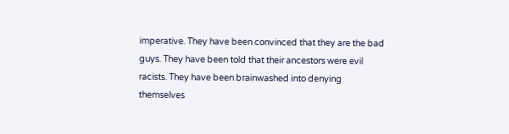imperative. They have been convinced that they are the bad guys. They have been told that their ancestors were evil racists. They have been brainwashed into denying themselves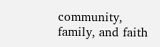community, family, and faith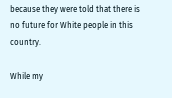because they were told that there is no future for White people in this country.

While my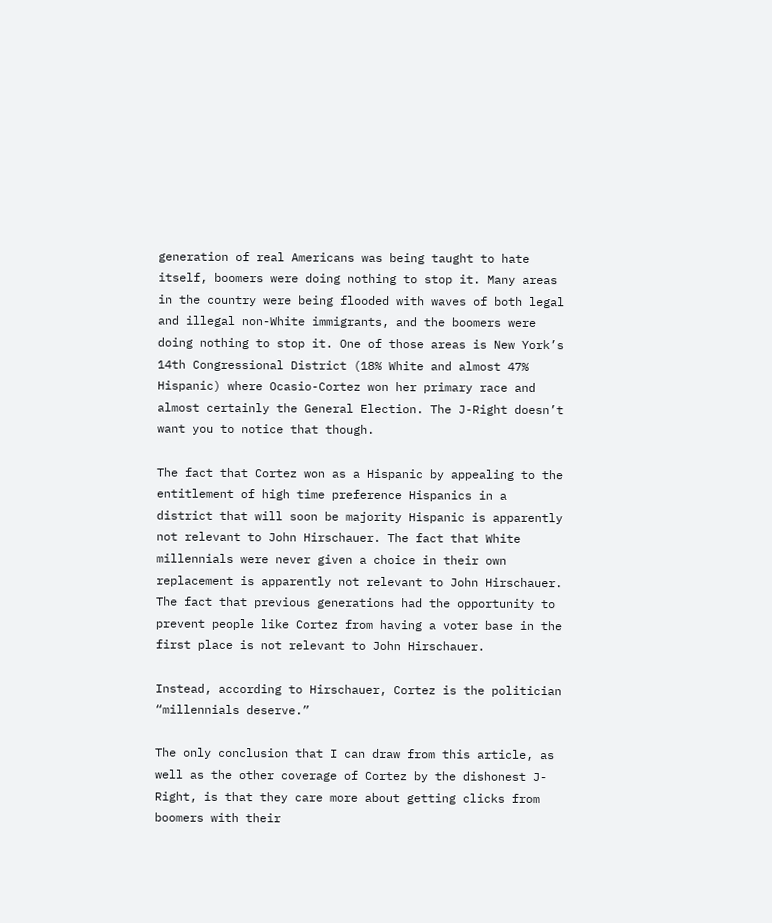generation of real Americans was being taught to hate itself, boomers were doing nothing to stop it. Many areas in the country were being flooded with waves of both legal and illegal non-White immigrants, and the boomers were doing nothing to stop it. One of those areas is New York’s 14th Congressional District (18% White and almost 47% Hispanic) where Ocasio-Cortez won her primary race and almost certainly the General Election. The J-Right doesn’t want you to notice that though.

The fact that Cortez won as a Hispanic by appealing to the entitlement of high time preference Hispanics in a district that will soon be majority Hispanic is apparently not relevant to John Hirschauer. The fact that White millennials were never given a choice in their own replacement is apparently not relevant to John Hirschauer. The fact that previous generations had the opportunity to prevent people like Cortez from having a voter base in the first place is not relevant to John Hirschauer.

Instead, according to Hirschauer, Cortez is the politician “millennials deserve.”

The only conclusion that I can draw from this article, as well as the other coverage of Cortez by the dishonest J-Right, is that they care more about getting clicks from boomers with their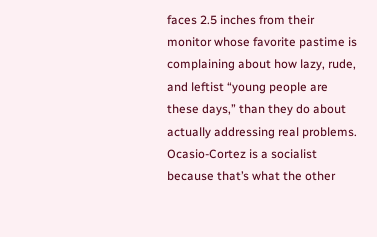faces 2.5 inches from their monitor whose favorite pastime is complaining about how lazy, rude, and leftist “young people are these days,” than they do about actually addressing real problems. Ocasio-Cortez is a socialist because that’s what the other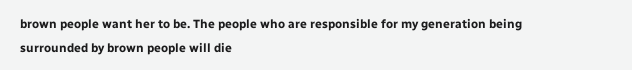brown people want her to be. The people who are responsible for my generation being surrounded by brown people will die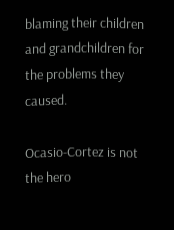blaming their children and grandchildren for the problems they caused.

Ocasio-Cortez is not the hero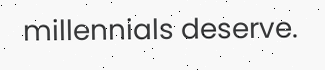millennials deserve.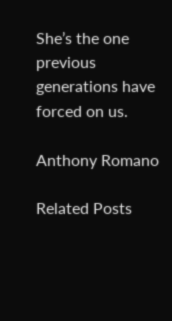She’s the one previous generations have forced on us.

Anthony Romano

Related Posts